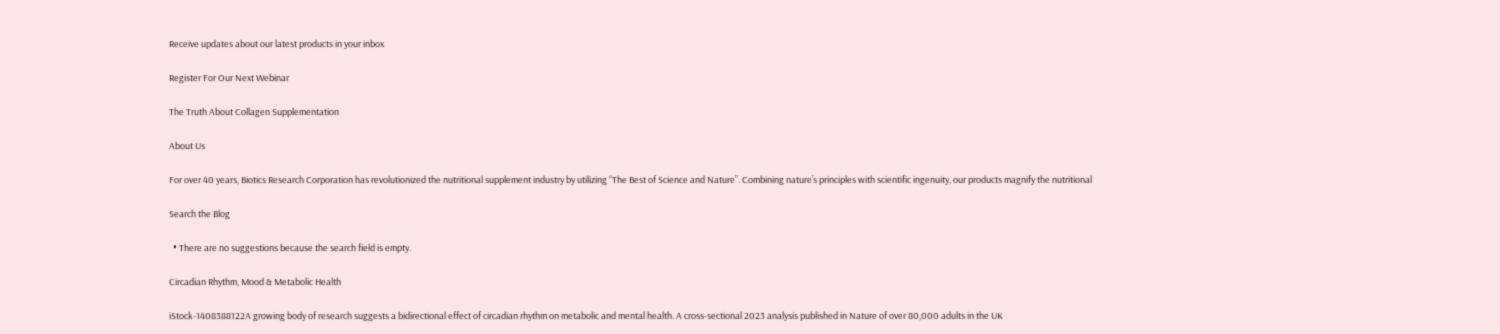Receive updates about our latest products in your inbox

Register For Our Next Webinar

The Truth About Collagen Supplementation

About Us

For over 40 years, Biotics Research Corporation has revolutionized the nutritional supplement industry by utilizing “The Best of Science and Nature”. Combining nature’s principles with scientific ingenuity, our products magnify the nutritional

Search the Blog

  • There are no suggestions because the search field is empty.

Circadian Rhythm, Mood & Metabolic Health

iStock-1408388122A growing body of research suggests a bidirectional effect of circadian rhythm on metabolic and mental health. A cross-sectional 2023 analysis published in Nature of over 80,000 adults in the UK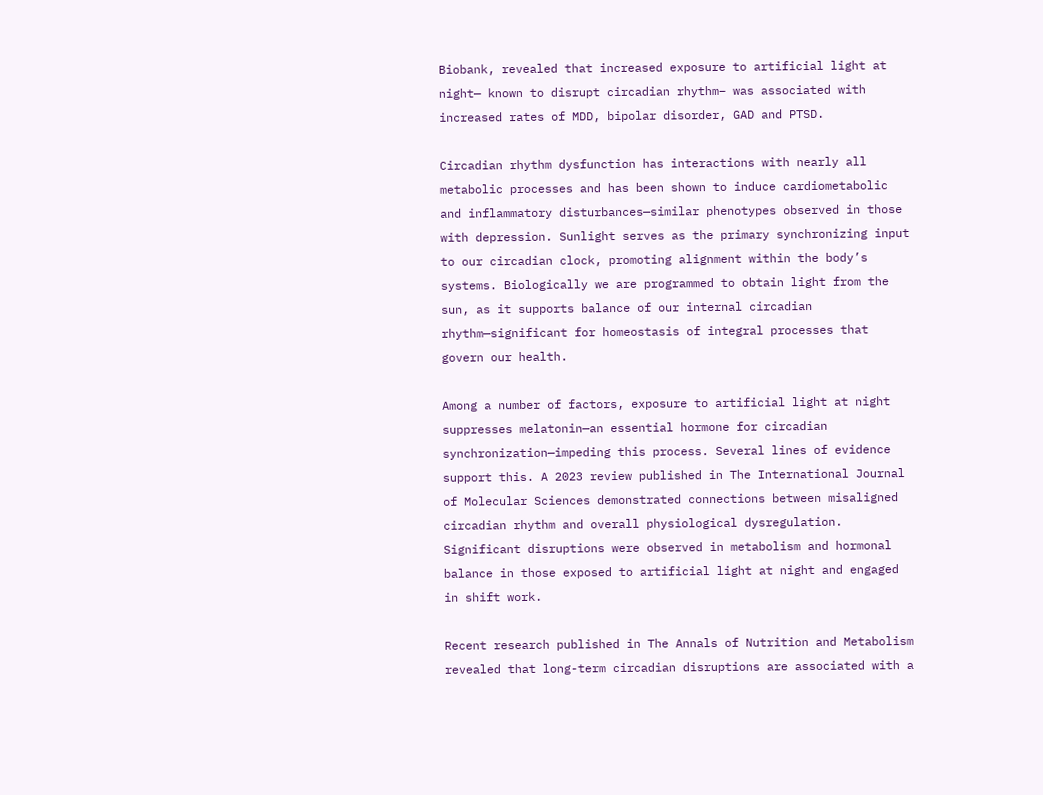Biobank, revealed that increased exposure to artificial light at night— known to disrupt circadian rhythm– was associated with increased rates of MDD, bipolar disorder, GAD and PTSD.

Circadian rhythm dysfunction has interactions with nearly all metabolic processes and has been shown to induce cardiometabolic and inflammatory disturbances—similar phenotypes observed in those with depression. Sunlight serves as the primary synchronizing input to our circadian clock, promoting alignment within the body’s systems. Biologically we are programmed to obtain light from the sun, as it supports balance of our internal circadian rhythm—significant for homeostasis of integral processes that govern our health.

Among a number of factors, exposure to artificial light at night suppresses melatonin—an essential hormone for circadian synchronization—impeding this process. Several lines of evidence support this. A 2023 review published in The International Journal of Molecular Sciences demonstrated connections between misaligned circadian rhythm and overall physiological dysregulation. Significant disruptions were observed in metabolism and hormonal balance in those exposed to artificial light at night and engaged in shift work.

Recent research published in The Annals of Nutrition and Metabolism revealed that long-term circadian disruptions are associated with a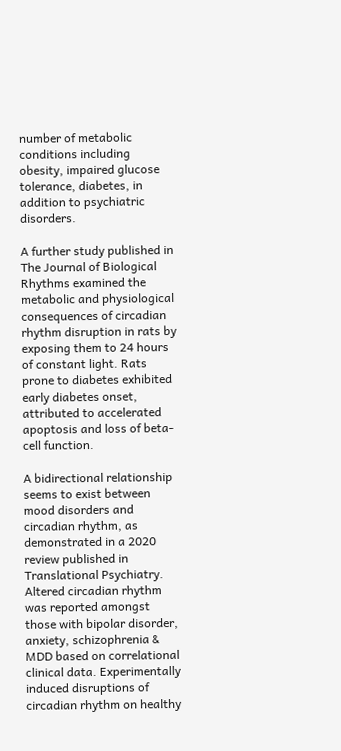number of metabolic conditions including obesity, impaired glucose tolerance, diabetes, in addition to psychiatric disorders.

A further study published in The Journal of Biological Rhythms examined the metabolic and physiological consequences of circadian rhythm disruption in rats by exposing them to 24 hours of constant light. Rats prone to diabetes exhibited early diabetes onset, attributed to accelerated apoptosis and loss of beta-cell function.

A bidirectional relationship seems to exist between mood disorders and circadian rhythm, as demonstrated in a 2020 review published in Translational Psychiatry. Altered circadian rhythm was reported amongst those with bipolar disorder, anxiety, schizophrenia & MDD based on correlational clinical data. Experimentally induced disruptions of circadian rhythm on healthy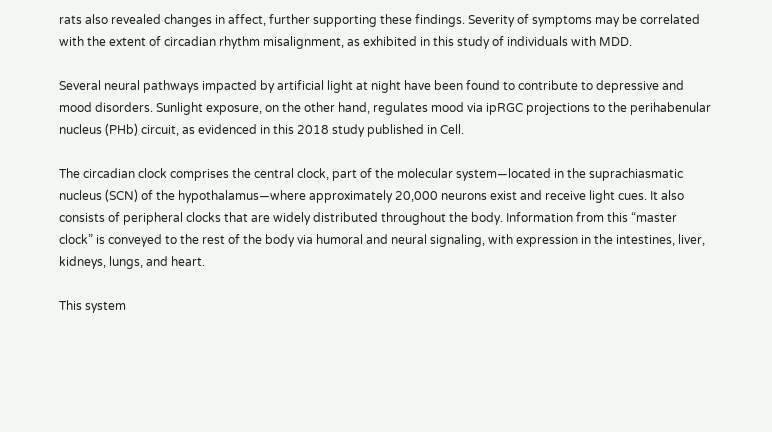rats also revealed changes in affect, further supporting these findings. Severity of symptoms may be correlated with the extent of circadian rhythm misalignment, as exhibited in this study of individuals with MDD.

Several neural pathways impacted by artificial light at night have been found to contribute to depressive and mood disorders. Sunlight exposure, on the other hand, regulates mood via ipRGC projections to the perihabenular nucleus (PHb) circuit, as evidenced in this 2018 study published in Cell.

The circadian clock comprises the central clock, part of the molecular system—located in the suprachiasmatic nucleus (SCN) of the hypothalamus—where approximately 20,000 neurons exist and receive light cues. It also consists of peripheral clocks that are widely distributed throughout the body. Information from this “master clock” is conveyed to the rest of the body via humoral and neural signaling, with expression in the intestines, liver, kidneys, lungs, and heart.

This system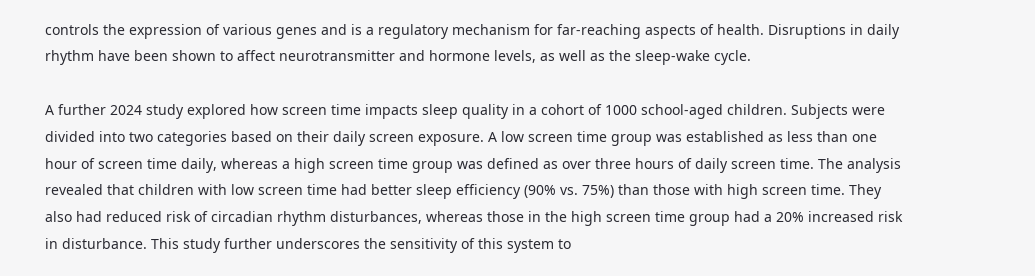controls the expression of various genes and is a regulatory mechanism for far-reaching aspects of health. Disruptions in daily rhythm have been shown to affect neurotransmitter and hormone levels, as well as the sleep-wake cycle.

A further 2024 study explored how screen time impacts sleep quality in a cohort of 1000 school-aged children. Subjects were divided into two categories based on their daily screen exposure. A low screen time group was established as less than one hour of screen time daily, whereas a high screen time group was defined as over three hours of daily screen time. The analysis revealed that children with low screen time had better sleep efficiency (90% vs. 75%) than those with high screen time. They also had reduced risk of circadian rhythm disturbances, whereas those in the high screen time group had a 20% increased risk in disturbance. This study further underscores the sensitivity of this system to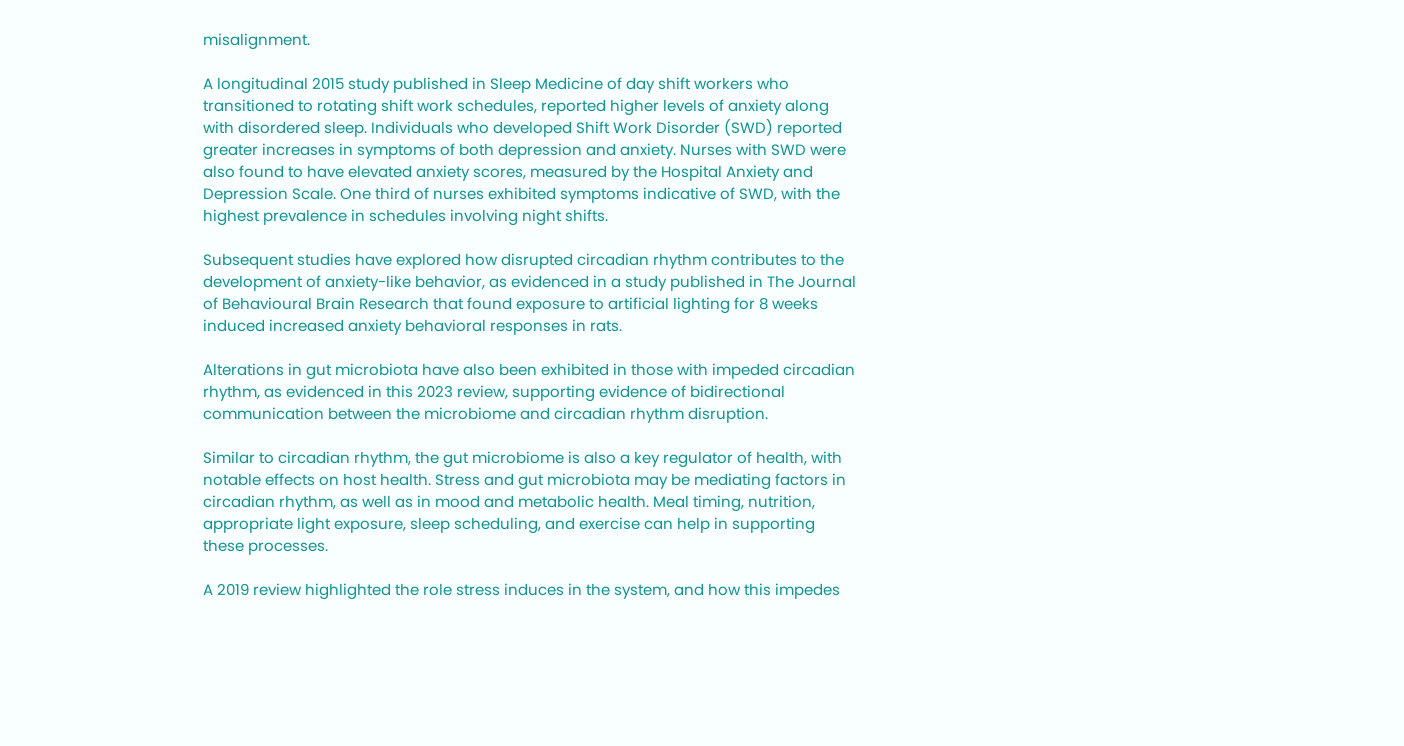misalignment.

A longitudinal 2015 study published in Sleep Medicine of day shift workers who transitioned to rotating shift work schedules, reported higher levels of anxiety along with disordered sleep. Individuals who developed Shift Work Disorder (SWD) reported greater increases in symptoms of both depression and anxiety. Nurses with SWD were also found to have elevated anxiety scores, measured by the Hospital Anxiety and Depression Scale. One third of nurses exhibited symptoms indicative of SWD, with the highest prevalence in schedules involving night shifts.

Subsequent studies have explored how disrupted circadian rhythm contributes to the development of anxiety-like behavior, as evidenced in a study published in The Journal of Behavioural Brain Research that found exposure to artificial lighting for 8 weeks induced increased anxiety behavioral responses in rats.

Alterations in gut microbiota have also been exhibited in those with impeded circadian rhythm, as evidenced in this 2023 review, supporting evidence of bidirectional communication between the microbiome and circadian rhythm disruption.

Similar to circadian rhythm, the gut microbiome is also a key regulator of health, with notable effects on host health. Stress and gut microbiota may be mediating factors in circadian rhythm, as well as in mood and metabolic health. Meal timing, nutrition, appropriate light exposure, sleep scheduling, and exercise can help in supporting these processes.

A 2019 review highlighted the role stress induces in the system, and how this impedes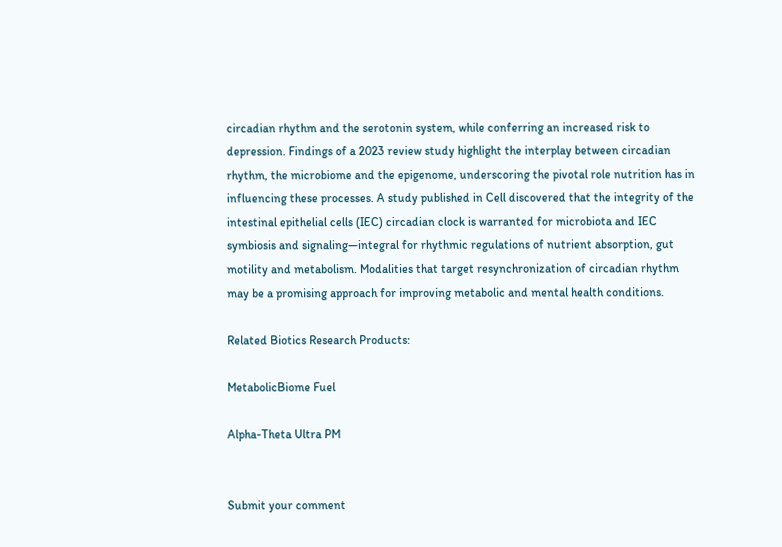circadian rhythm and the serotonin system, while conferring an increased risk to depression. Findings of a 2023 review study highlight the interplay between circadian rhythm, the microbiome and the epigenome, underscoring the pivotal role nutrition has in influencing these processes. A study published in Cell discovered that the integrity of the intestinal epithelial cells (IEC) circadian clock is warranted for microbiota and IEC symbiosis and signaling—integral for rhythmic regulations of nutrient absorption, gut motility and metabolism. Modalities that target resynchronization of circadian rhythm may be a promising approach for improving metabolic and mental health conditions.

Related Biotics Research Products:

MetabolicBiome Fuel

Alpha-Theta Ultra PM


Submit your comment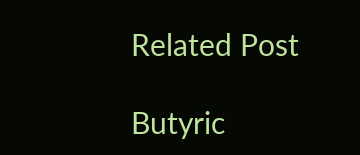Related Post

Butyric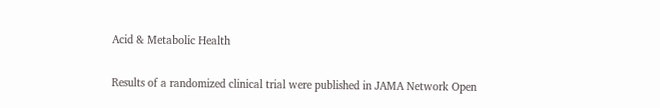Acid & Metabolic Health

Results of a randomized clinical trial were published in JAMA Network Open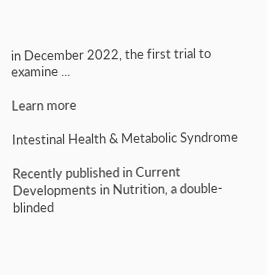in December 2022, the first trial to examine ...

Learn more

Intestinal Health & Metabolic Syndrome

Recently published in Current Developments in Nutrition, a double-blinded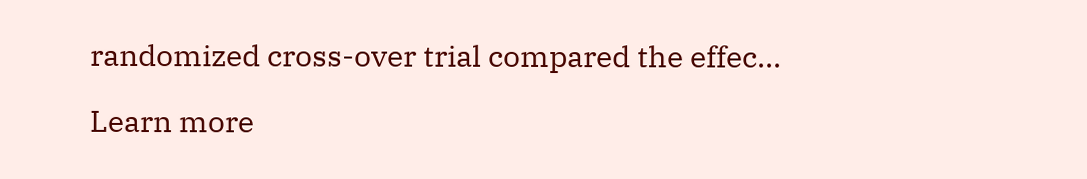randomized cross-over trial compared the effec...

Learn more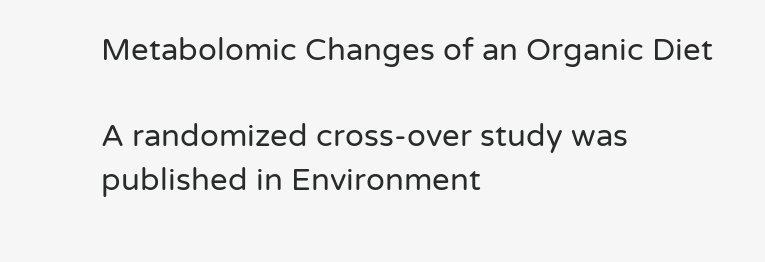Metabolomic Changes of an Organic Diet

A randomized cross-over study was published in Environment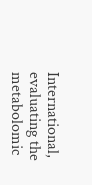International, evaluating the metabolomic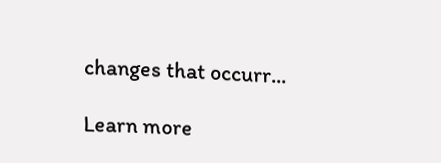changes that occurr...

Learn more